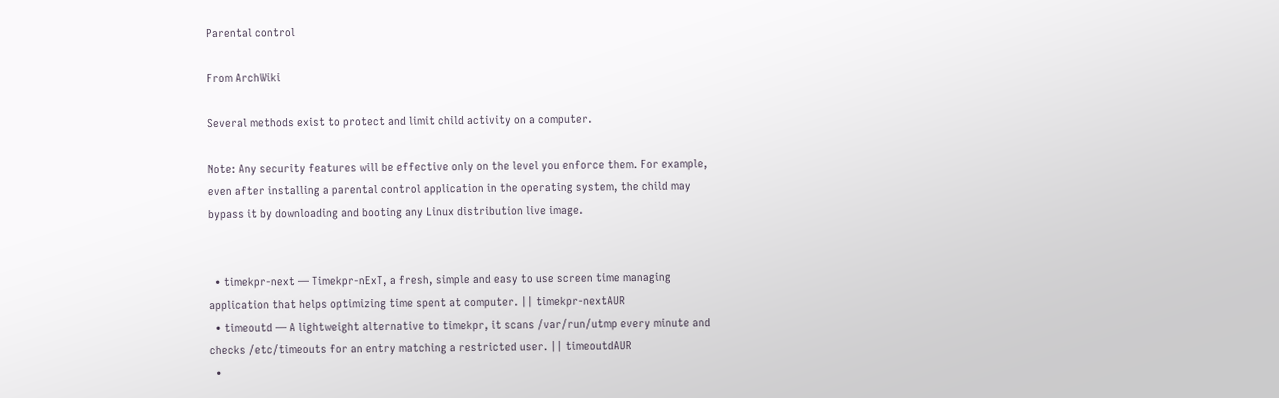Parental control

From ArchWiki

Several methods exist to protect and limit child activity on a computer.

Note: Any security features will be effective only on the level you enforce them. For example, even after installing a parental control application in the operating system, the child may bypass it by downloading and booting any Linux distribution live image.


  • timekpr-next — Timekpr-nExT, a fresh, simple and easy to use screen time managing application that helps optimizing time spent at computer. || timekpr-nextAUR
  • timeoutd — A lightweight alternative to timekpr, it scans /var/run/utmp every minute and checks /etc/timeouts for an entry matching a restricted user. || timeoutdAUR
  •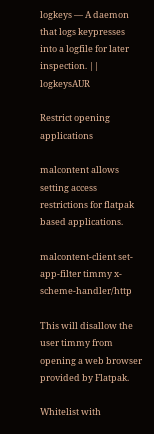logkeys — A daemon that logs keypresses into a logfile for later inspection. || logkeysAUR

Restrict opening applications

malcontent allows setting access restrictions for flatpak based applications.

malcontent-client set-app-filter timmy x-scheme-handler/http

This will disallow the user timmy from opening a web browser provided by Flatpak.

Whitelist with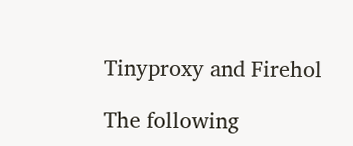Tinyproxy and Firehol

The following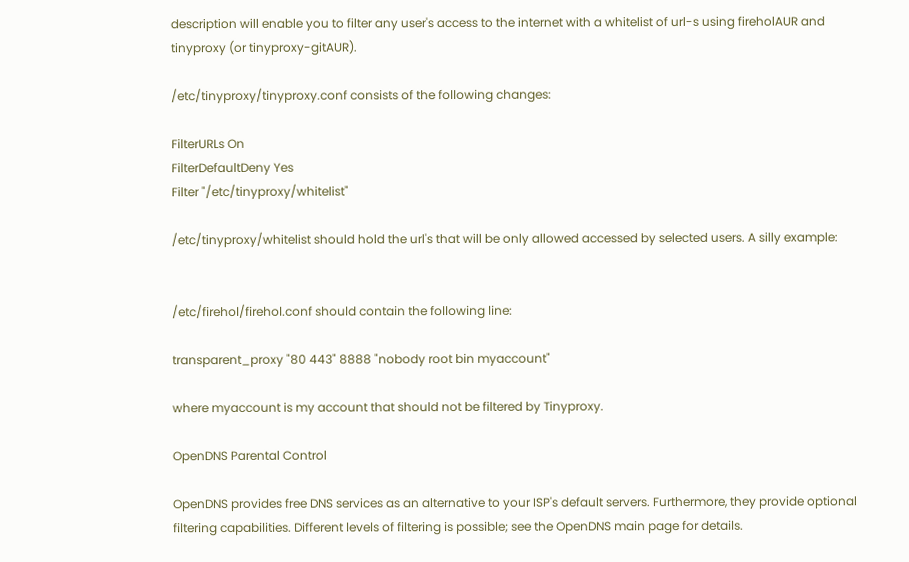description will enable you to filter any user's access to the internet with a whitelist of url-s using fireholAUR and tinyproxy (or tinyproxy-gitAUR).

/etc/tinyproxy/tinyproxy.conf consists of the following changes:

FilterURLs On
FilterDefaultDeny Yes
Filter "/etc/tinyproxy/whitelist"

/etc/tinyproxy/whitelist should hold the url's that will be only allowed accessed by selected users. A silly example:


/etc/firehol/firehol.conf should contain the following line:

transparent_proxy "80 443" 8888 "nobody root bin myaccount"

where myaccount is my account that should not be filtered by Tinyproxy.

OpenDNS Parental Control

OpenDNS provides free DNS services as an alternative to your ISP's default servers. Furthermore, they provide optional filtering capabilities. Different levels of filtering is possible; see the OpenDNS main page for details.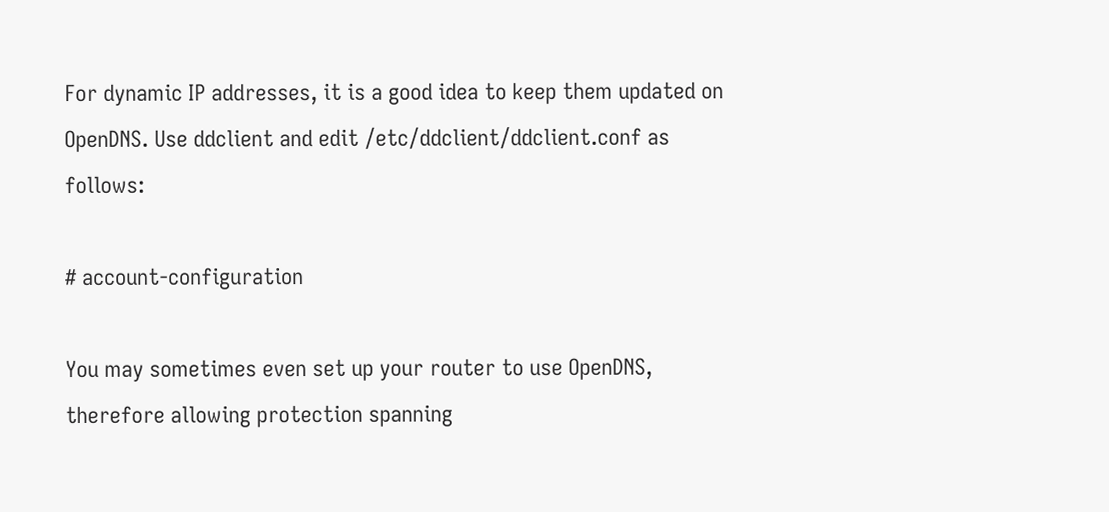For dynamic IP addresses, it is a good idea to keep them updated on OpenDNS. Use ddclient and edit /etc/ddclient/ddclient.conf as follows:

# account-configuration

You may sometimes even set up your router to use OpenDNS, therefore allowing protection spanning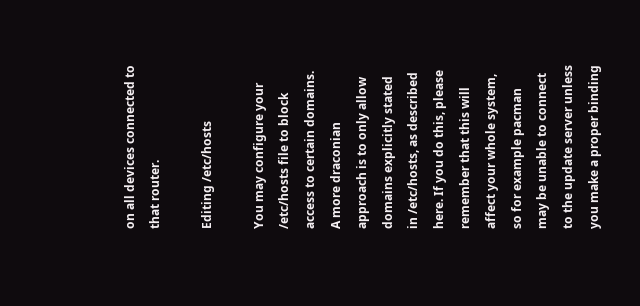on all devices connected to that router.

Editing /etc/hosts

You may configure your /etc/hosts file to block access to certain domains. A more draconian approach is to only allow domains explicitly stated in /etc/hosts, as described here. If you do this, please remember that this will affect your whole system, so for example pacman may be unable to connect to the update server unless you make a proper binding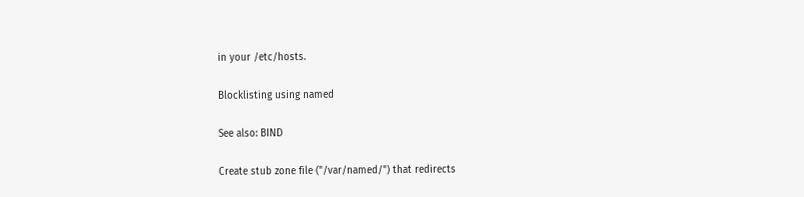in your /etc/hosts.

Blocklisting using named

See also: BIND

Create stub zone file ("/var/named/") that redirects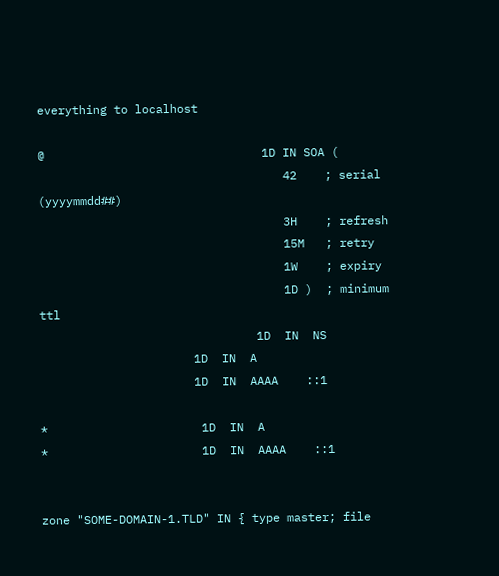everything to localhost

@                               1D IN SOA (
                                   42    ; serial (yyyymmdd##)
                                   3H    ; refresh
                                   15M   ; retry
                                   1W    ; expiry
                                   1D )  ; minimum ttl
                               1D  IN  NS
                      1D  IN  A
                      1D  IN  AAAA    ::1

*                      1D  IN  A
*                      1D  IN  AAAA    ::1


zone "SOME-DOMAIN-1.TLD" IN { type master; file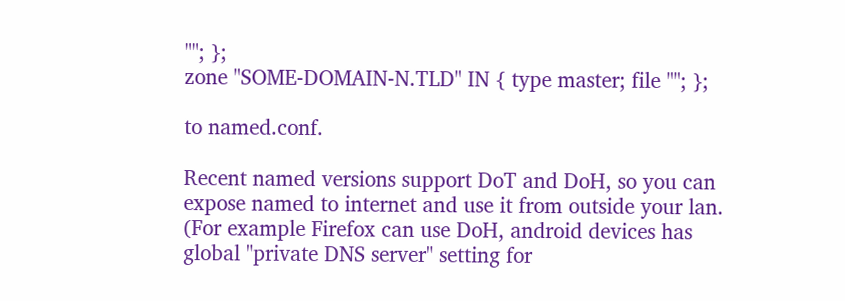""; };
zone "SOME-DOMAIN-N.TLD" IN { type master; file ""; };

to named.conf.

Recent named versions support DoT and DoH, so you can expose named to internet and use it from outside your lan. (For example Firefox can use DoH, android devices has global "private DNS server" setting for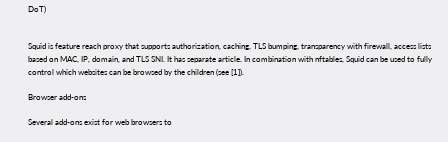DoT)


Squid is feature reach proxy that supports authorization, caching, TLS bumping, transparency with firewall, access lists based on MAC, IP, domain, and TLS SNI. It has separate article. In combination with nftables, Squid can be used to fully control which websites can be browsed by the children (see [1]).

Browser add-ons

Several add-ons exist for web browsers to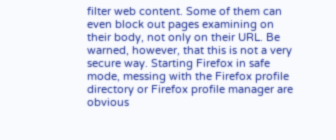filter web content. Some of them can even block out pages examining on their body, not only on their URL. Be warned, however, that this is not a very secure way. Starting Firefox in safe mode, messing with the Firefox profile directory or Firefox profile manager are obvious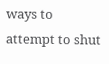ways to attempt to shut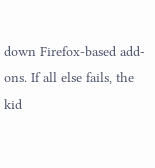down Firefox-based add-ons. If all else fails, the kid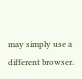may simply use a different browser.